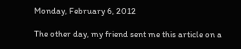Monday, February 6, 2012

The other day, my friend sent me this article on a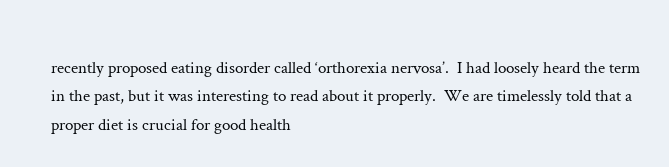recently proposed eating disorder called ‘orthorexia nervosa’.  I had loosely heard the term in the past, but it was interesting to read about it properly.  We are timelessly told that a proper diet is crucial for good health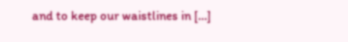and to keep our waistlines in […]